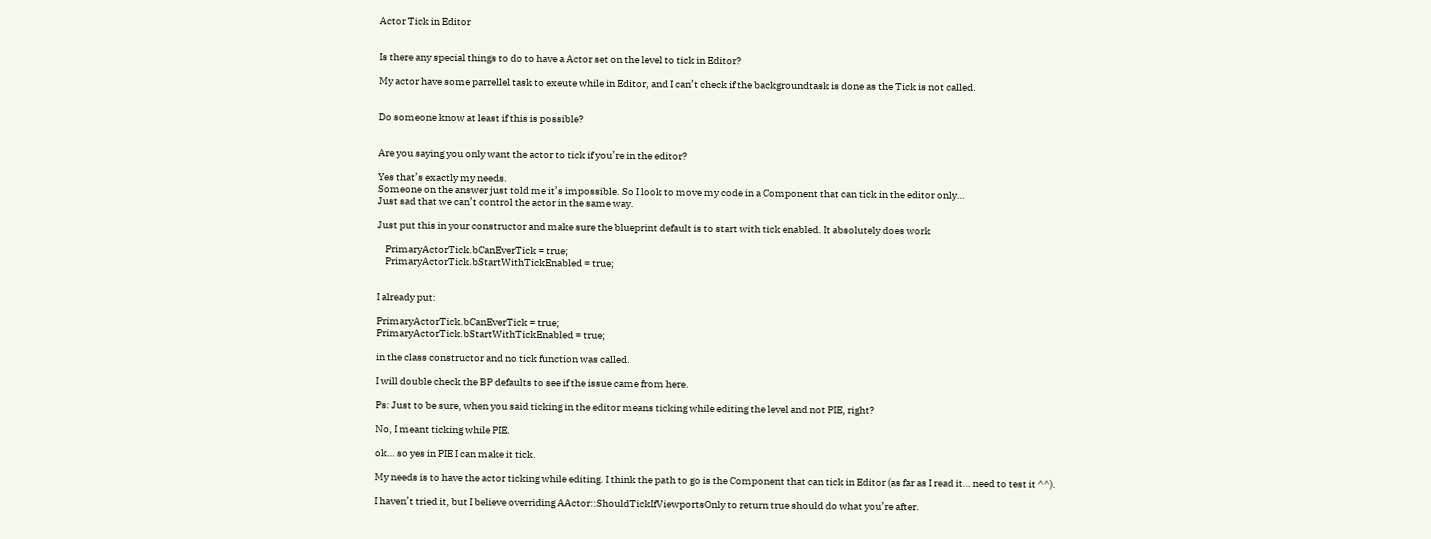Actor Tick in Editor


Is there any special things to do to have a Actor set on the level to tick in Editor?

My actor have some parrellel task to exeute while in Editor, and I can’t check if the backgroundtask is done as the Tick is not called.


Do someone know at least if this is possible?


Are you saying you only want the actor to tick if you’re in the editor?

Yes that’s exactly my needs.
Someone on the answer just told me it’s impossible. So I look to move my code in a Component that can tick in the editor only…
Just sad that we can’t control the actor in the same way.

Just put this in your constructor and make sure the blueprint default is to start with tick enabled. It absolutely does work

    PrimaryActorTick.bCanEverTick = true;
    PrimaryActorTick.bStartWithTickEnabled = true;


I already put:

PrimaryActorTick.bCanEverTick = true;
PrimaryActorTick.bStartWithTickEnabled = true;

in the class constructor and no tick function was called.

I will double check the BP defaults to see if the issue came from here.

Ps: Just to be sure, when you said ticking in the editor means ticking while editing the level and not PIE, right?

No, I meant ticking while PIE.

ok… so yes in PIE I can make it tick.

My needs is to have the actor ticking while editing. I think the path to go is the Component that can tick in Editor (as far as I read it… need to test it ^^).

I haven’t tried it, but I believe overriding AActor::ShouldTickIfViewportsOnly to return true should do what you’re after.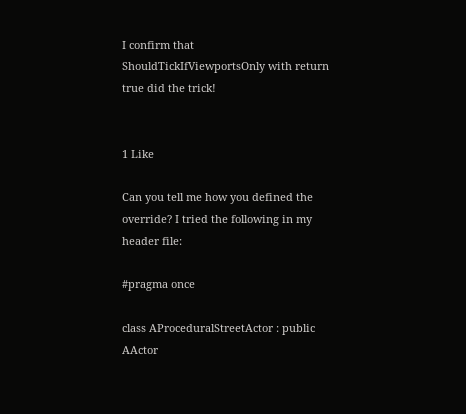I confirm that ShouldTickIfViewportsOnly with return true did the trick!


1 Like

Can you tell me how you defined the override? I tried the following in my header file:

#pragma once

class AProceduralStreetActor : public AActor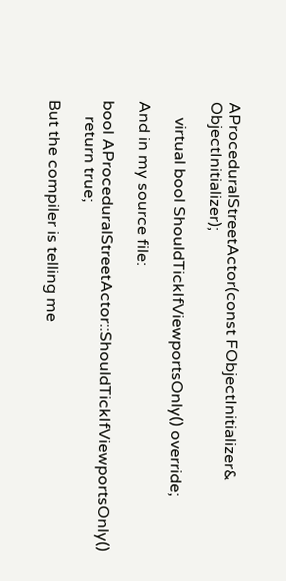AProceduralStreetActor(const FObjectInitializer& ObjectInitializer);

    virtual bool ShouldTickIfViewportsOnly() override;

And in my source file:

bool AProceduralStreetActor::ShouldTickIfViewportsOnly()
    return true;

But the compiler is telling me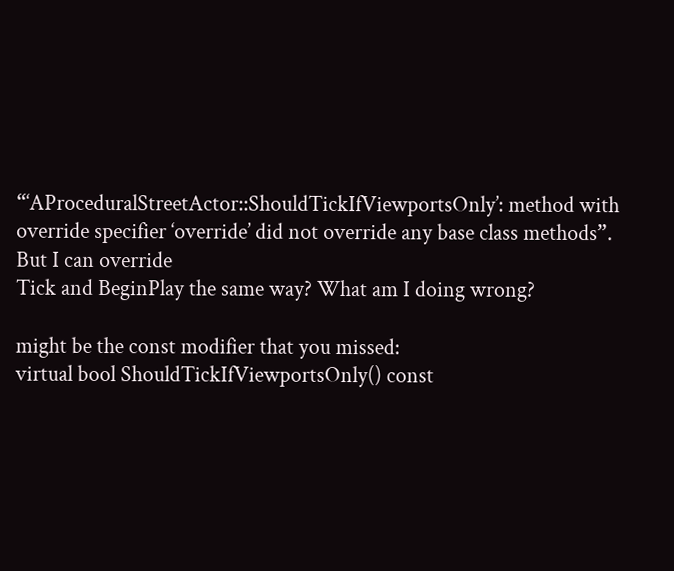“‘AProceduralStreetActor::ShouldTickIfViewportsOnly’: method with override specifier ‘override’ did not override any base class methods”. But I can override
Tick and BeginPlay the same way? What am I doing wrong?

might be the const modifier that you missed:
virtual bool ShouldTickIfViewportsOnly() const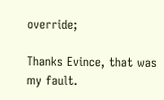override;

Thanks Evince, that was my fault.